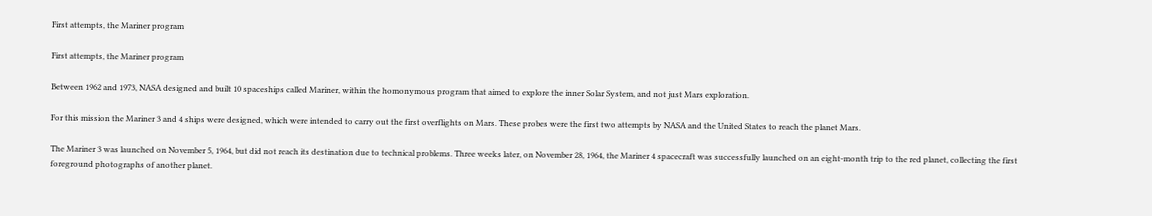First attempts, the Mariner program

First attempts, the Mariner program

Between 1962 and 1973, NASA designed and built 10 spaceships called Mariner, within the homonymous program that aimed to explore the inner Solar System, and not just Mars exploration.

For this mission the Mariner 3 and 4 ships were designed, which were intended to carry out the first overflights on Mars. These probes were the first two attempts by NASA and the United States to reach the planet Mars.

The Mariner 3 was launched on November 5, 1964, but did not reach its destination due to technical problems. Three weeks later, on November 28, 1964, the Mariner 4 spacecraft was successfully launched on an eight-month trip to the red planet, collecting the first foreground photographs of another planet.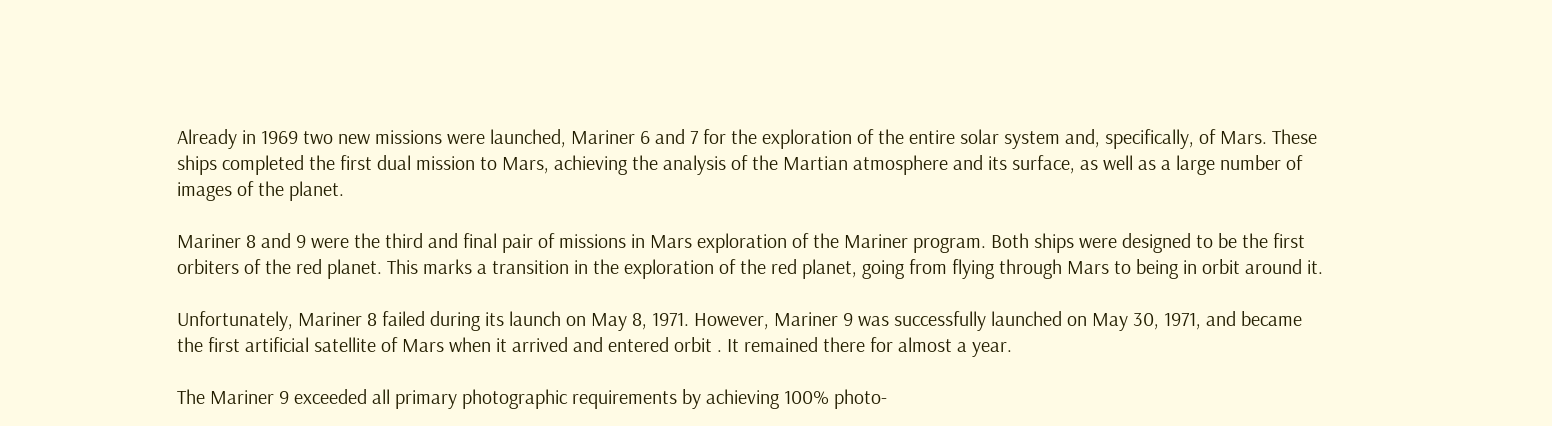Already in 1969 two new missions were launched, Mariner 6 and 7 for the exploration of the entire solar system and, specifically, of Mars. These ships completed the first dual mission to Mars, achieving the analysis of the Martian atmosphere and its surface, as well as a large number of images of the planet.

Mariner 8 and 9 were the third and final pair of missions in Mars exploration of the Mariner program. Both ships were designed to be the first orbiters of the red planet. This marks a transition in the exploration of the red planet, going from flying through Mars to being in orbit around it.

Unfortunately, Mariner 8 failed during its launch on May 8, 1971. However, Mariner 9 was successfully launched on May 30, 1971, and became the first artificial satellite of Mars when it arrived and entered orbit . It remained there for almost a year.

The Mariner 9 exceeded all primary photographic requirements by achieving 100% photo-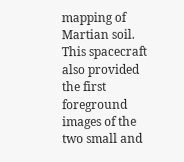mapping of Martian soil. This spacecraft also provided the first foreground images of the two small and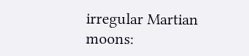irregular Martian moons: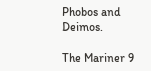Phobos and Deimos.

The Mariner 9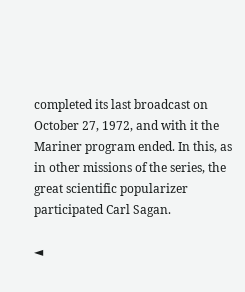completed its last broadcast on October 27, 1972, and with it the Mariner program ended. In this, as in other missions of the series, the great scientific popularizer participated Carl Sagan.

◄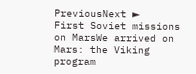PreviousNext ►
First Soviet missions on MarsWe arrived on Mars: the Viking program